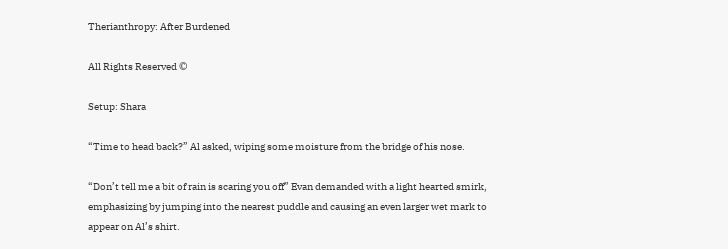Therianthropy: After Burdened

All Rights Reserved ©

Setup: Shara

“Time to head back?” Al asked, wiping some moisture from the bridge of his nose.

“Don’t tell me a bit of rain is scaring you off” Evan demanded with a light hearted smirk, emphasizing by jumping into the nearest puddle and causing an even larger wet mark to appear on Al’s shirt.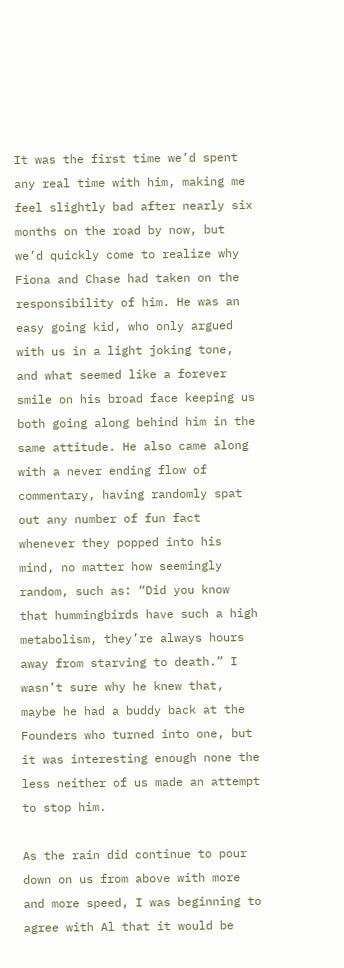It was the first time we’d spent any real time with him, making me feel slightly bad after nearly six months on the road by now, but we’d quickly come to realize why Fiona and Chase had taken on the responsibility of him. He was an easy going kid, who only argued with us in a light joking tone, and what seemed like a forever smile on his broad face keeping us both going along behind him in the same attitude. He also came along with a never ending flow of commentary, having randomly spat out any number of fun fact whenever they popped into his mind, no matter how seemingly random, such as: “Did you know that hummingbirds have such a high metabolism, they’re always hours away from starving to death.” I wasn’t sure why he knew that, maybe he had a buddy back at the Founders who turned into one, but it was interesting enough none the less neither of us made an attempt to stop him.

As the rain did continue to pour down on us from above with more and more speed, I was beginning to agree with Al that it would be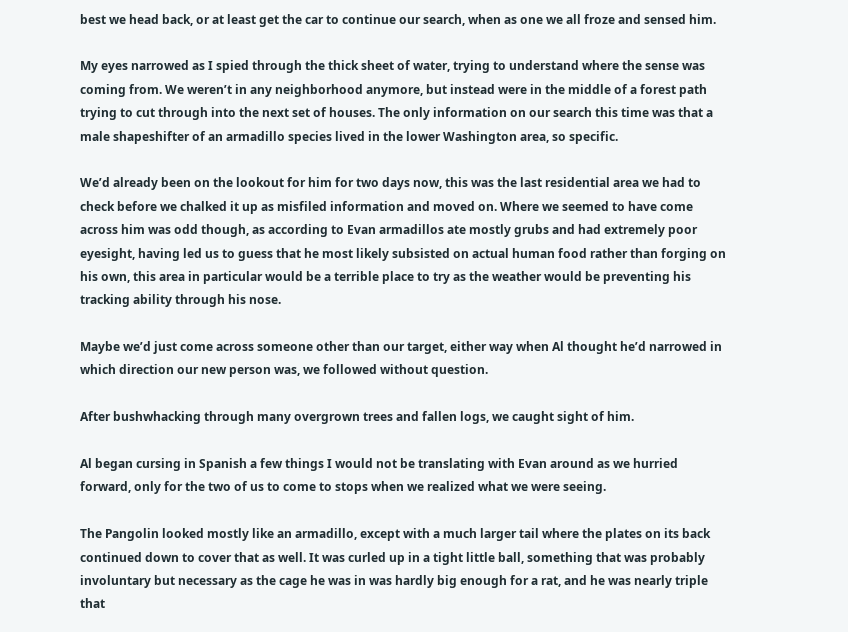best we head back, or at least get the car to continue our search, when as one we all froze and sensed him.

My eyes narrowed as I spied through the thick sheet of water, trying to understand where the sense was coming from. We weren’t in any neighborhood anymore, but instead were in the middle of a forest path trying to cut through into the next set of houses. The only information on our search this time was that a male shapeshifter of an armadillo species lived in the lower Washington area, so specific.

We’d already been on the lookout for him for two days now, this was the last residential area we had to check before we chalked it up as misfiled information and moved on. Where we seemed to have come across him was odd though, as according to Evan armadillos ate mostly grubs and had extremely poor eyesight, having led us to guess that he most likely subsisted on actual human food rather than forging on his own, this area in particular would be a terrible place to try as the weather would be preventing his tracking ability through his nose.

Maybe we’d just come across someone other than our target, either way when Al thought he’d narrowed in which direction our new person was, we followed without question.

After bushwhacking through many overgrown trees and fallen logs, we caught sight of him.

Al began cursing in Spanish a few things I would not be translating with Evan around as we hurried forward, only for the two of us to come to stops when we realized what we were seeing.

The Pangolin looked mostly like an armadillo, except with a much larger tail where the plates on its back continued down to cover that as well. It was curled up in a tight little ball, something that was probably involuntary but necessary as the cage he was in was hardly big enough for a rat, and he was nearly triple that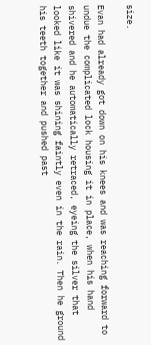size.

Evan had already got down on his knees and was reaching forward to undue the complicated lock housing it in place, when his hand shivered and he automatically retraced, eyeing the silver that looked like it was shining faintly even in the rain. Then he ground his teeth together and pushed past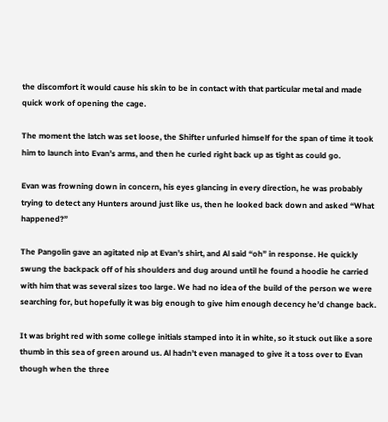the discomfort it would cause his skin to be in contact with that particular metal and made quick work of opening the cage.

The moment the latch was set loose, the Shifter unfurled himself for the span of time it took him to launch into Evan’s arms, and then he curled right back up as tight as could go.

Evan was frowning down in concern, his eyes glancing in every direction, he was probably trying to detect any Hunters around just like us, then he looked back down and asked “What happened?”

The Pangolin gave an agitated nip at Evan’s shirt, and Al said “oh” in response. He quickly swung the backpack off of his shoulders and dug around until he found a hoodie he carried with him that was several sizes too large. We had no idea of the build of the person we were searching for, but hopefully it was big enough to give him enough decency he’d change back.

It was bright red with some college initials stamped into it in white, so it stuck out like a sore thumb in this sea of green around us. Al hadn’t even managed to give it a toss over to Evan though when the three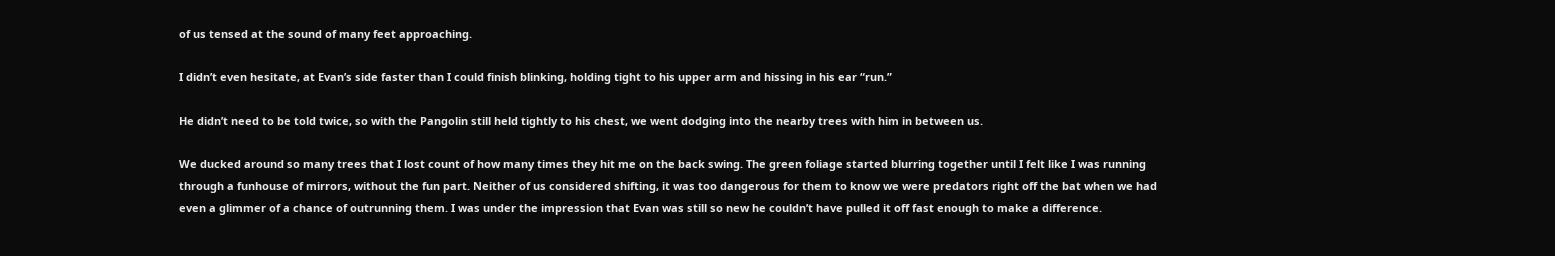of us tensed at the sound of many feet approaching.

I didn’t even hesitate, at Evan’s side faster than I could finish blinking, holding tight to his upper arm and hissing in his ear “run.”

He didn’t need to be told twice, so with the Pangolin still held tightly to his chest, we went dodging into the nearby trees with him in between us.

We ducked around so many trees that I lost count of how many times they hit me on the back swing. The green foliage started blurring together until I felt like I was running through a funhouse of mirrors, without the fun part. Neither of us considered shifting, it was too dangerous for them to know we were predators right off the bat when we had even a glimmer of a chance of outrunning them. I was under the impression that Evan was still so new he couldn’t have pulled it off fast enough to make a difference.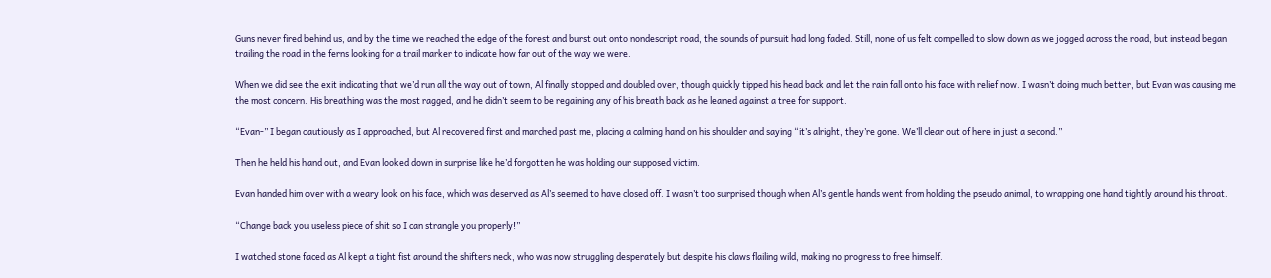Guns never fired behind us, and by the time we reached the edge of the forest and burst out onto nondescript road, the sounds of pursuit had long faded. Still, none of us felt compelled to slow down as we jogged across the road, but instead began trailing the road in the ferns looking for a trail marker to indicate how far out of the way we were.

When we did see the exit indicating that we’d run all the way out of town, Al finally stopped and doubled over, though quickly tipped his head back and let the rain fall onto his face with relief now. I wasn’t doing much better, but Evan was causing me the most concern. His breathing was the most ragged, and he didn’t seem to be regaining any of his breath back as he leaned against a tree for support.

“Evan-” I began cautiously as I approached, but Al recovered first and marched past me, placing a calming hand on his shoulder and saying “it’s alright, they’re gone. We’ll clear out of here in just a second.”

Then he held his hand out, and Evan looked down in surprise like he’d forgotten he was holding our supposed victim.

Evan handed him over with a weary look on his face, which was deserved as Al’s seemed to have closed off. I wasn’t too surprised though when Al’s gentle hands went from holding the pseudo animal, to wrapping one hand tightly around his throat.

“Change back you useless piece of shit so I can strangle you properly!”

I watched stone faced as Al kept a tight fist around the shifters neck, who was now struggling desperately but despite his claws flailing wild, making no progress to free himself.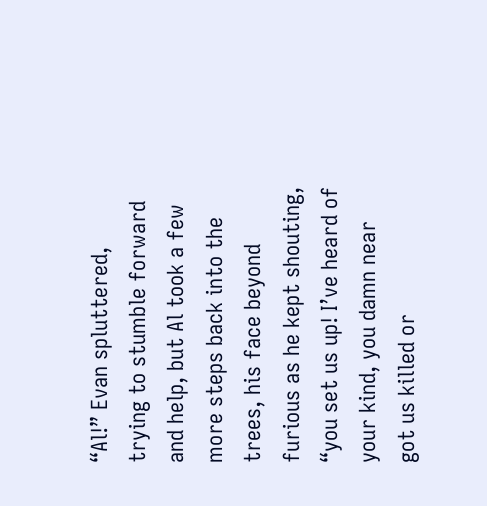“Al!” Evan spluttered, trying to stumble forward and help, but Al took a few more steps back into the trees, his face beyond furious as he kept shouting, “you set us up! I’ve heard of your kind, you damn near got us killed or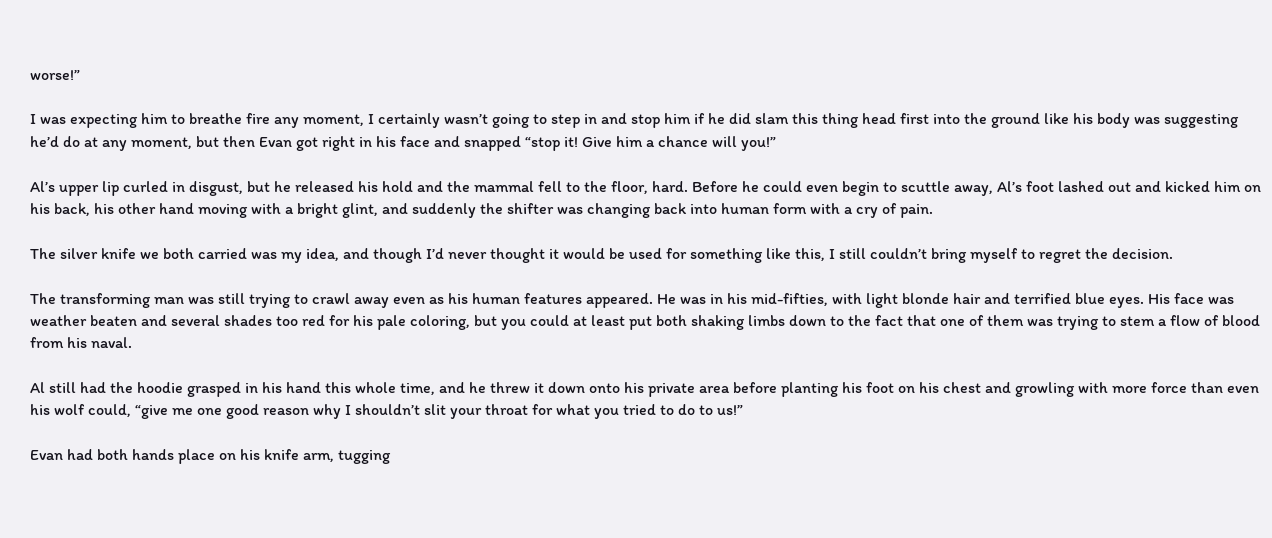worse!”

I was expecting him to breathe fire any moment, I certainly wasn’t going to step in and stop him if he did slam this thing head first into the ground like his body was suggesting he’d do at any moment, but then Evan got right in his face and snapped “stop it! Give him a chance will you!”

Al’s upper lip curled in disgust, but he released his hold and the mammal fell to the floor, hard. Before he could even begin to scuttle away, Al’s foot lashed out and kicked him on his back, his other hand moving with a bright glint, and suddenly the shifter was changing back into human form with a cry of pain.

The silver knife we both carried was my idea, and though I’d never thought it would be used for something like this, I still couldn’t bring myself to regret the decision.

The transforming man was still trying to crawl away even as his human features appeared. He was in his mid-fifties, with light blonde hair and terrified blue eyes. His face was weather beaten and several shades too red for his pale coloring, but you could at least put both shaking limbs down to the fact that one of them was trying to stem a flow of blood from his naval.

Al still had the hoodie grasped in his hand this whole time, and he threw it down onto his private area before planting his foot on his chest and growling with more force than even his wolf could, “give me one good reason why I shouldn’t slit your throat for what you tried to do to us!”

Evan had both hands place on his knife arm, tugging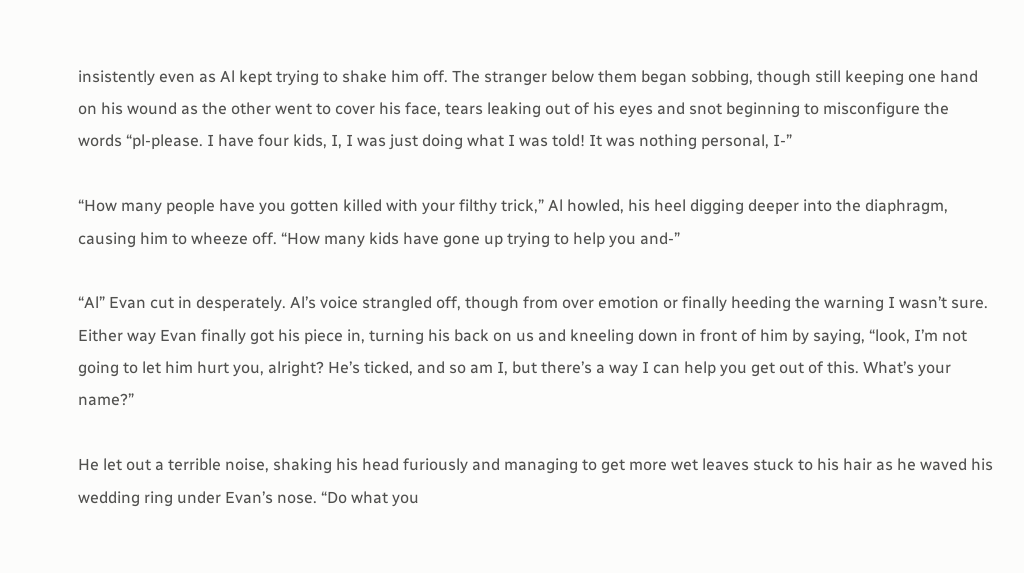insistently even as Al kept trying to shake him off. The stranger below them began sobbing, though still keeping one hand on his wound as the other went to cover his face, tears leaking out of his eyes and snot beginning to misconfigure the words “pl-please. I have four kids, I, I was just doing what I was told! It was nothing personal, I-”

“How many people have you gotten killed with your filthy trick,” Al howled, his heel digging deeper into the diaphragm, causing him to wheeze off. “How many kids have gone up trying to help you and-”

“Al” Evan cut in desperately. Al’s voice strangled off, though from over emotion or finally heeding the warning I wasn’t sure. Either way Evan finally got his piece in, turning his back on us and kneeling down in front of him by saying, “look, I’m not going to let him hurt you, alright? He’s ticked, and so am I, but there’s a way I can help you get out of this. What’s your name?”

He let out a terrible noise, shaking his head furiously and managing to get more wet leaves stuck to his hair as he waved his wedding ring under Evan’s nose. “Do what you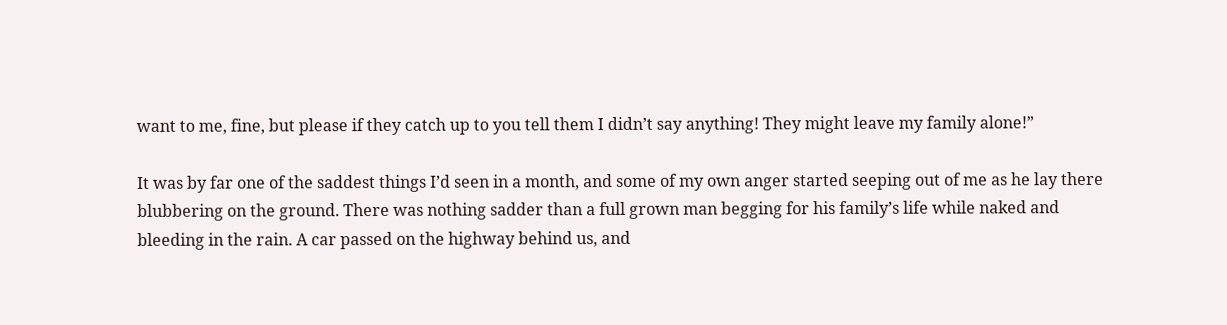want to me, fine, but please if they catch up to you tell them I didn’t say anything! They might leave my family alone!”

It was by far one of the saddest things I’d seen in a month, and some of my own anger started seeping out of me as he lay there blubbering on the ground. There was nothing sadder than a full grown man begging for his family’s life while naked and bleeding in the rain. A car passed on the highway behind us, and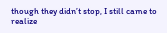though they didn’t stop, I still came to realize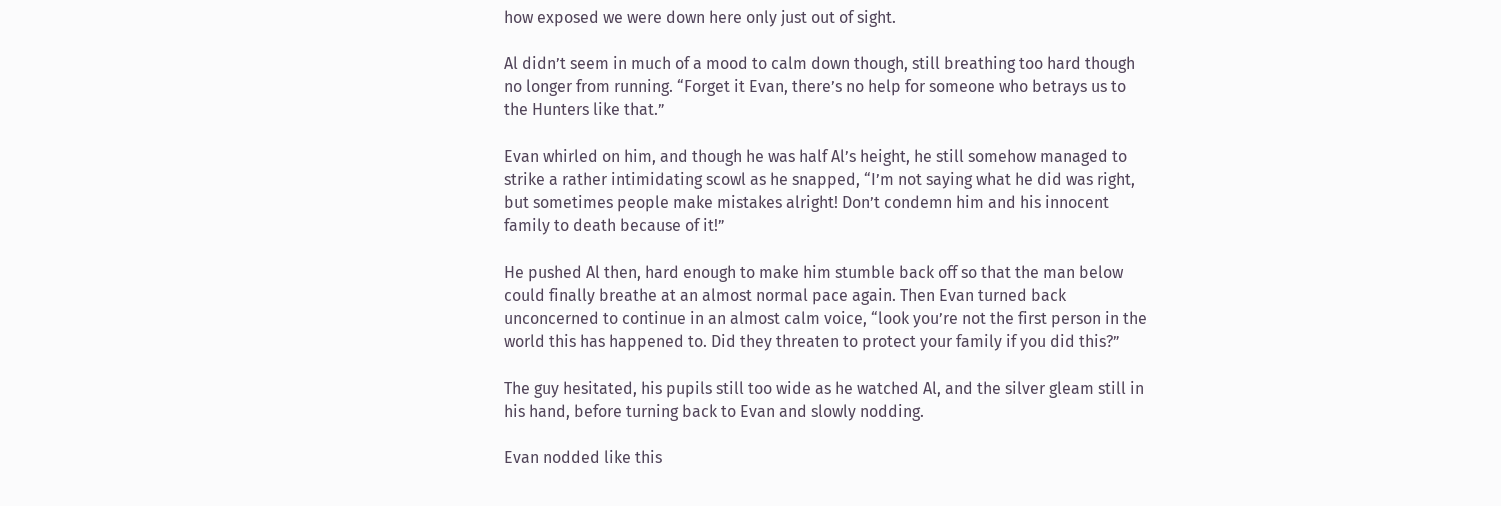how exposed we were down here only just out of sight.

Al didn’t seem in much of a mood to calm down though, still breathing too hard though no longer from running. “Forget it Evan, there’s no help for someone who betrays us to the Hunters like that.”

Evan whirled on him, and though he was half Al’s height, he still somehow managed to strike a rather intimidating scowl as he snapped, “I’m not saying what he did was right, but sometimes people make mistakes alright! Don’t condemn him and his innocent family to death because of it!”

He pushed Al then, hard enough to make him stumble back off so that the man below could finally breathe at an almost normal pace again. Then Evan turned back unconcerned to continue in an almost calm voice, “look you’re not the first person in the world this has happened to. Did they threaten to protect your family if you did this?”

The guy hesitated, his pupils still too wide as he watched Al, and the silver gleam still in his hand, before turning back to Evan and slowly nodding.

Evan nodded like this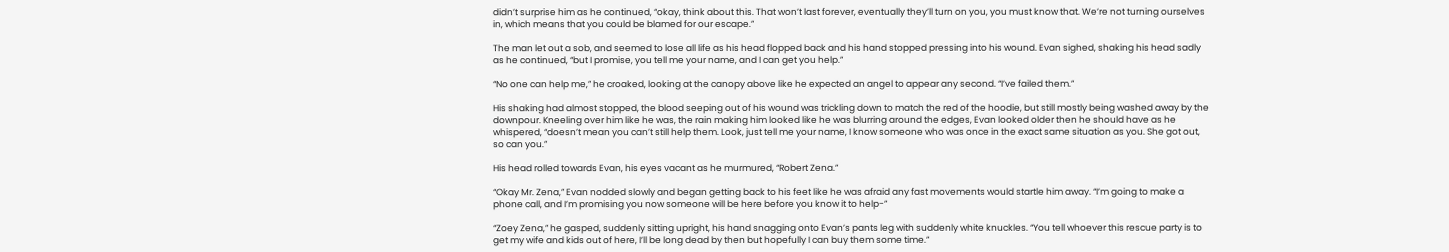didn’t surprise him as he continued, “okay, think about this. That won’t last forever, eventually they’ll turn on you, you must know that. We’re not turning ourselves in, which means that you could be blamed for our escape.”

The man let out a sob, and seemed to lose all life as his head flopped back and his hand stopped pressing into his wound. Evan sighed, shaking his head sadly as he continued, “but I promise, you tell me your name, and I can get you help.”

“No one can help me,” he croaked, looking at the canopy above like he expected an angel to appear any second. “I’ve failed them.”

His shaking had almost stopped, the blood seeping out of his wound was trickling down to match the red of the hoodie, but still mostly being washed away by the downpour. Kneeling over him like he was, the rain making him looked like he was blurring around the edges, Evan looked older then he should have as he whispered, “doesn’t mean you can’t still help them. Look, just tell me your name, I know someone who was once in the exact same situation as you. She got out, so can you.”

His head rolled towards Evan, his eyes vacant as he murmured, “Robert Zena.”

“Okay Mr. Zena,” Evan nodded slowly and began getting back to his feet like he was afraid any fast movements would startle him away. “I’m going to make a phone call, and I’m promising you now someone will be here before you know it to help-”

“Zoey Zena,” he gasped, suddenly sitting upright, his hand snagging onto Evan’s pants leg with suddenly white knuckles. “You tell whoever this rescue party is to get my wife and kids out of here, I’ll be long dead by then but hopefully I can buy them some time.”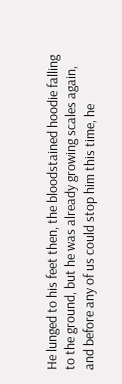He lunged to his feet then, the bloodstained hoodie falling to the ground, but he was already growing scales again, and before any of us could stop him this time, he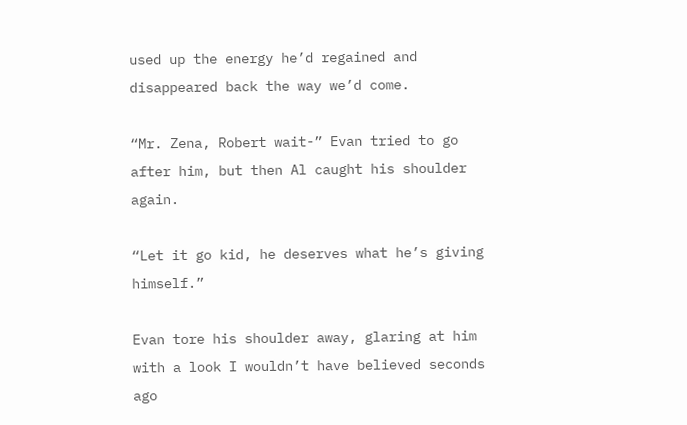used up the energy he’d regained and disappeared back the way we’d come.

“Mr. Zena, Robert wait-” Evan tried to go after him, but then Al caught his shoulder again.

“Let it go kid, he deserves what he’s giving himself.”

Evan tore his shoulder away, glaring at him with a look I wouldn’t have believed seconds ago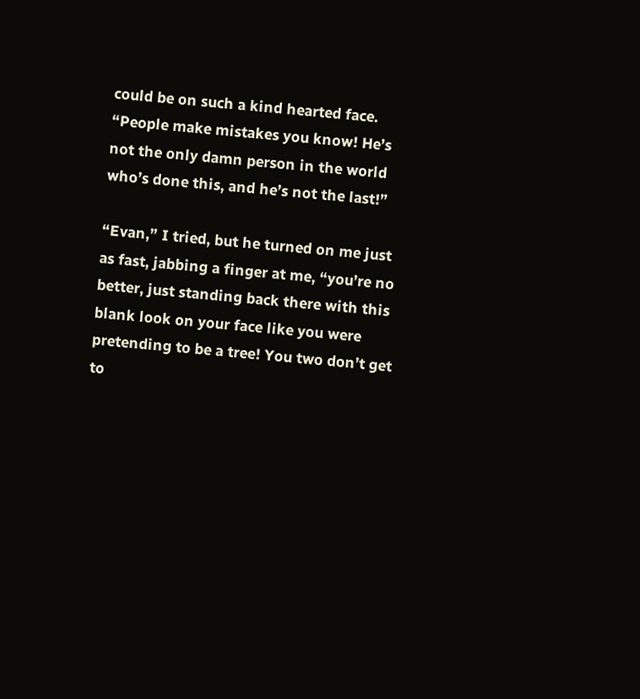could be on such a kind hearted face. “People make mistakes you know! He’s not the only damn person in the world who’s done this, and he’s not the last!”

“Evan,” I tried, but he turned on me just as fast, jabbing a finger at me, “you’re no better, just standing back there with this blank look on your face like you were pretending to be a tree! You two don’t get to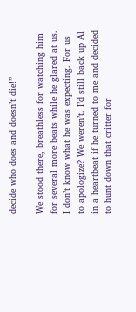decide who does and doesn’t die!”

We stood there, breathless for watching him for several more beats while he glared at us. I don’t know what he was expecting. For us to apologize? We weren’t. I’d still back up Al in a heartbeat if he turned to me and decided to hunt down that critter for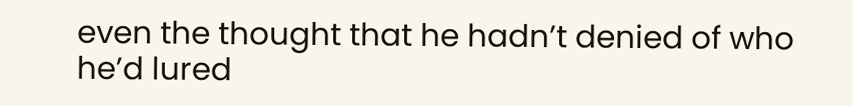even the thought that he hadn’t denied of who he’d lured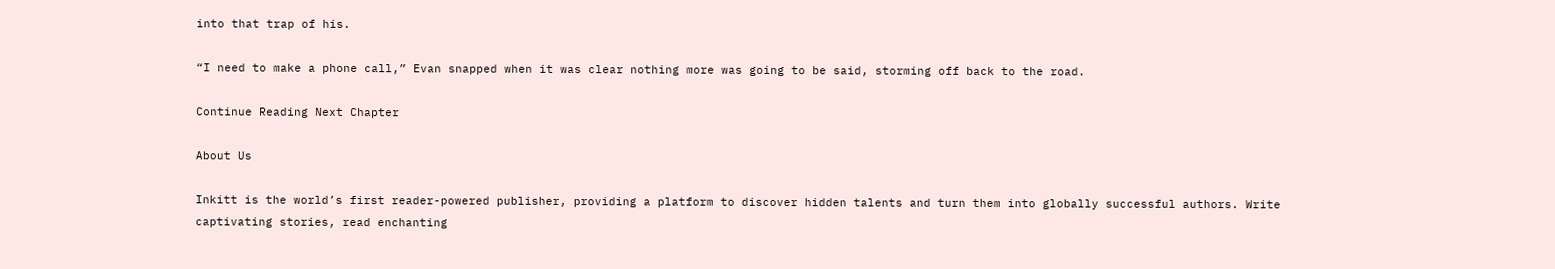into that trap of his.

“I need to make a phone call,” Evan snapped when it was clear nothing more was going to be said, storming off back to the road.

Continue Reading Next Chapter

About Us

Inkitt is the world’s first reader-powered publisher, providing a platform to discover hidden talents and turn them into globally successful authors. Write captivating stories, read enchanting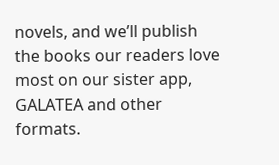novels, and we’ll publish the books our readers love most on our sister app, GALATEA and other formats.